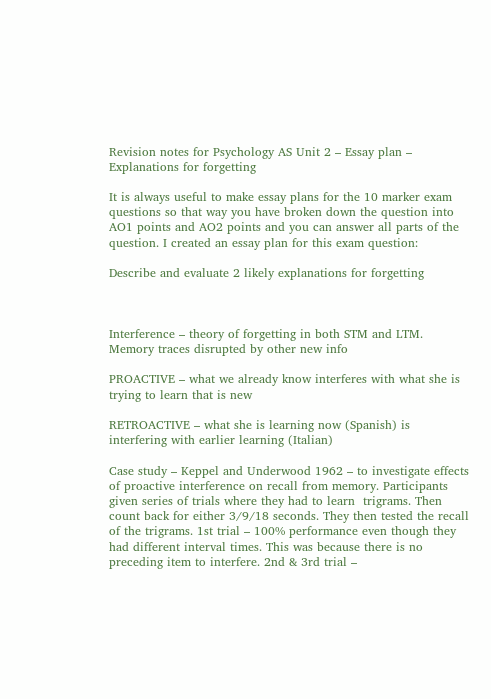Revision notes for Psychology AS Unit 2 – Essay plan – Explanations for forgetting

It is always useful to make essay plans for the 10 marker exam questions so that way you have broken down the question into AO1 points and AO2 points and you can answer all parts of the question. I created an essay plan for this exam question:

Describe and evaluate 2 likely explanations for forgetting



Interference – theory of forgetting in both STM and LTM. Memory traces disrupted by other new info

PROACTIVE – what we already know interferes with what she is trying to learn that is new

RETROACTIVE – what she is learning now (Spanish) is interfering with earlier learning (Italian)

Case study – Keppel and Underwood 1962 – to investigate effects of proactive interference on recall from memory. Participants given series of trials where they had to learn  trigrams. Then count back for either 3/9/18 seconds. They then tested the recall of the trigrams. 1st trial – 100% performance even though they had different interval times. This was because there is no preceding item to interfere. 2nd & 3rd trial –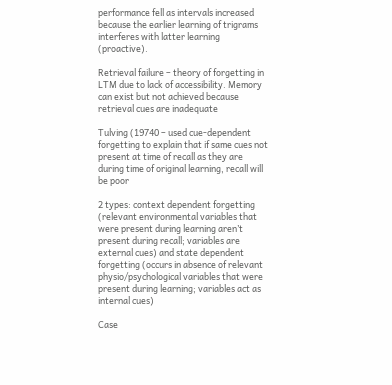performance fell as intervals increased because the earlier learning of trigrams interferes with latter learning (proactive).

Retrieval failure – theory of forgetting in LTM due to lack of accessibility. Memory can exist but not achieved because retrieval cues are inadequate

Tulving (19740 – used cue-dependent forgetting to explain that if same cues not present at time of recall as they are during time of original learning, recall will be poor

2 types: context dependent forgetting (relevant environmental variables that were present during learning aren’t present during recall; variables are external cues) and state dependent forgetting (occurs in absence of relevant physio/psychological variables that were present during learning; variables act as internal cues)

Case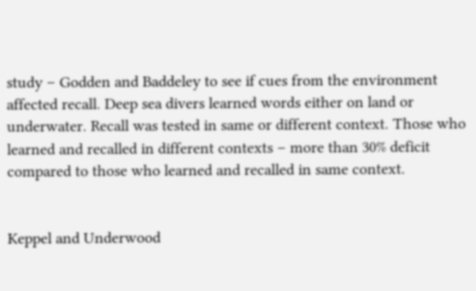study – Godden and Baddeley to see if cues from the environment affected recall. Deep sea divers learned words either on land or underwater. Recall was tested in same or different context. Those who learned and recalled in different contexts – more than 30% deficit compared to those who learned and recalled in same context.


Keppel and Underwood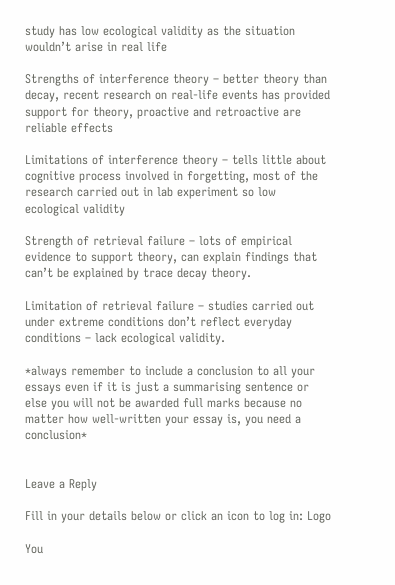study has low ecological validity as the situation wouldn’t arise in real life

Strengths of interference theory – better theory than decay, recent research on real-life events has provided support for theory, proactive and retroactive are reliable effects

Limitations of interference theory – tells little about cognitive process involved in forgetting, most of the research carried out in lab experiment so low ecological validity

Strength of retrieval failure – lots of empirical evidence to support theory, can explain findings that can’t be explained by trace decay theory.

Limitation of retrieval failure – studies carried out under extreme conditions don’t reflect everyday conditions – lack ecological validity.

*always remember to include a conclusion to all your essays even if it is just a summarising sentence or else you will not be awarded full marks because no matter how well-written your essay is, you need a conclusion*


Leave a Reply

Fill in your details below or click an icon to log in: Logo

You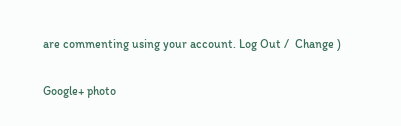are commenting using your account. Log Out /  Change )

Google+ photo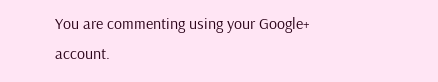You are commenting using your Google+ account.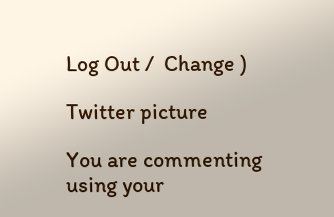Log Out /  Change )

Twitter picture

You are commenting using your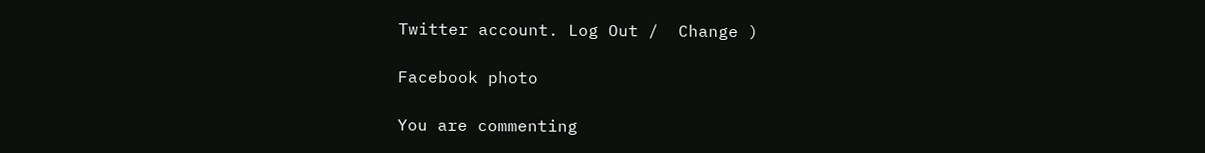Twitter account. Log Out /  Change )

Facebook photo

You are commenting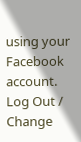using your Facebook account. Log Out /  Change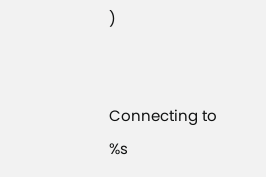)


Connecting to %s